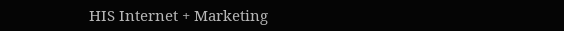HIS Internet + Marketing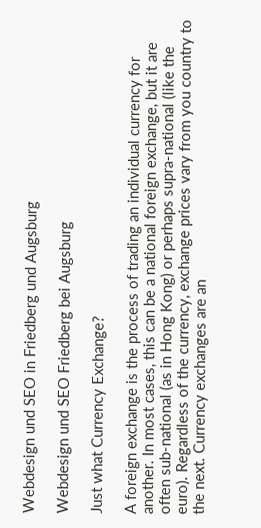Webdesign und SEO in Friedberg und Augsburg

Webdesign und SEO Friedberg bei Augsburg

Just what Currency Exchange?

A foreign exchange is the process of trading an individual currency for another. In most cases, this can be a national foreign exchange, but it are often sub-national (as in Hong Kong) or perhaps supra-national (like the euro). Regardless of the currency, exchange prices vary from you country to the next. Currency exchanges are an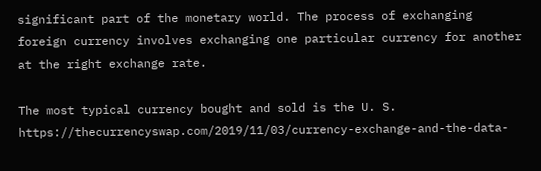significant part of the monetary world. The process of exchanging foreign currency involves exchanging one particular currency for another at the right exchange rate.

The most typical currency bought and sold is the U. S. https://thecurrencyswap.com/2019/11/03/currency-exchange-and-the-data-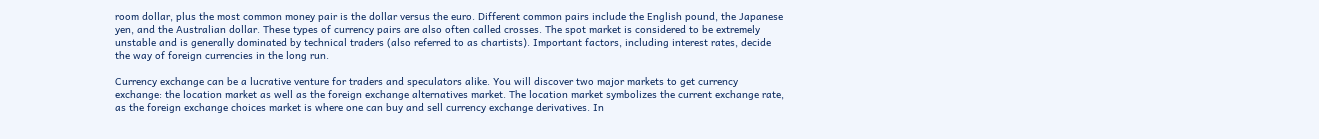room dollar, plus the most common money pair is the dollar versus the euro. Different common pairs include the English pound, the Japanese yen, and the Australian dollar. These types of currency pairs are also often called crosses. The spot market is considered to be extremely unstable and is generally dominated by technical traders (also referred to as chartists). Important factors, including interest rates, decide the way of foreign currencies in the long run.

Currency exchange can be a lucrative venture for traders and speculators alike. You will discover two major markets to get currency exchange: the location market as well as the foreign exchange alternatives market. The location market symbolizes the current exchange rate, as the foreign exchange choices market is where one can buy and sell currency exchange derivatives. In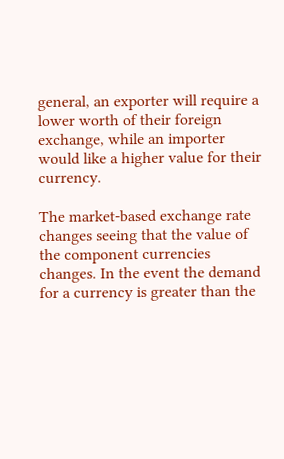general, an exporter will require a lower worth of their foreign exchange, while an importer would like a higher value for their currency.

The market-based exchange rate changes seeing that the value of the component currencies changes. In the event the demand for a currency is greater than the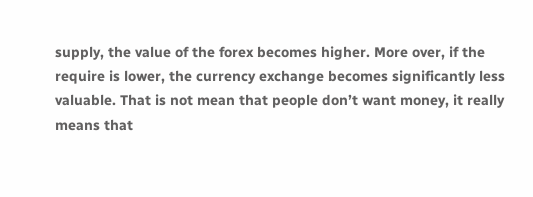supply, the value of the forex becomes higher. More over, if the require is lower, the currency exchange becomes significantly less valuable. That is not mean that people don’t want money, it really means that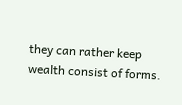they can rather keep wealth consist of forms.